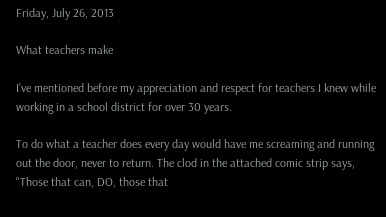Friday, July 26, 2013

What teachers make

I’ve mentioned before my appreciation and respect for teachers I knew while working in a school district for over 30 years.

To do what a teacher does every day would have me screaming and running out the door, never to return. The clod in the attached comic strip says, "Those that can, DO, those that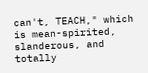can't, TEACH," which is mean-spirited, slanderous, and totally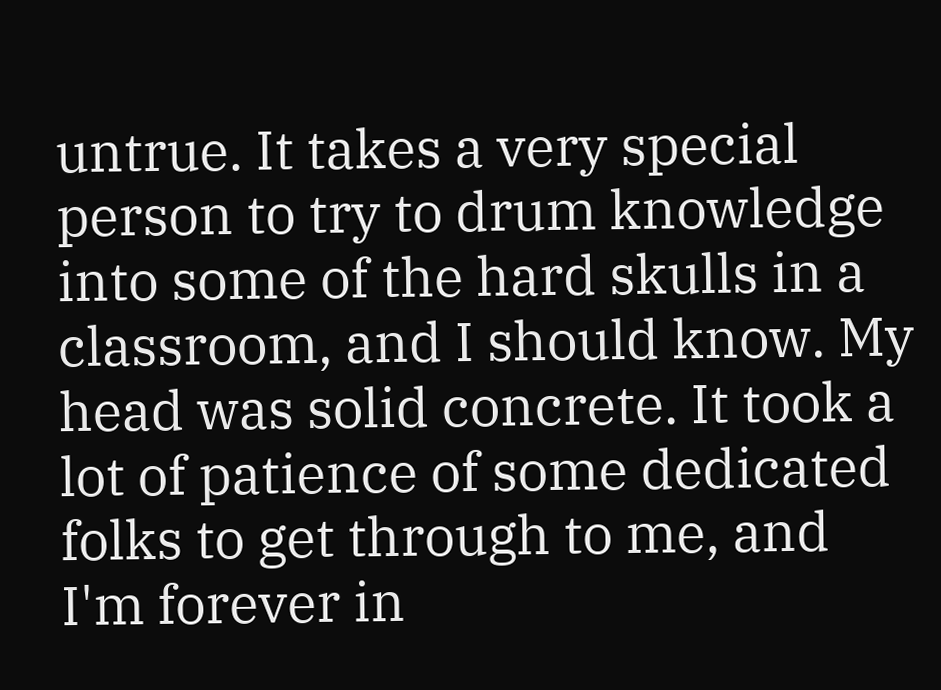untrue. It takes a very special person to try to drum knowledge into some of the hard skulls in a classroom, and I should know. My head was solid concrete. It took a lot of patience of some dedicated folks to get through to me, and I'm forever in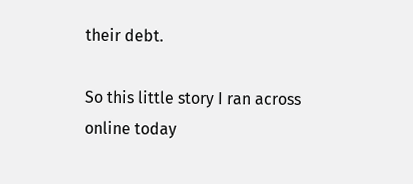their debt.

So this little story I ran across online today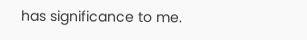has significance to me.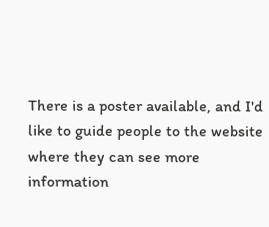There is a poster available, and I'd like to guide people to the website where they can see more information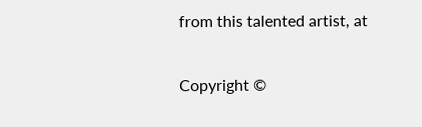from this talented artist, at

Copyright ©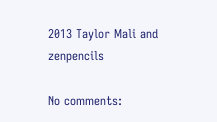2013 Taylor Mali and zenpencils

No comments: